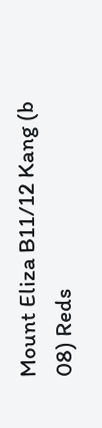Mount Eliza B11/12 Kang (b 08) Reds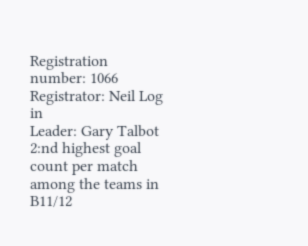Registration number: 1066
Registrator: Neil Log in
Leader: Gary Talbot
2:nd highest goal count per match among the teams in B11/12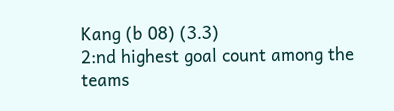Kang (b 08) (3.3)
2:nd highest goal count among the teams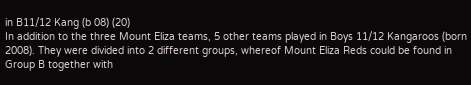in B11/12 Kang (b 08) (20)
In addition to the three Mount Eliza teams, 5 other teams played in Boys 11/12 Kangaroos (born 2008). They were divided into 2 different groups, whereof Mount Eliza Reds could be found in Group B together with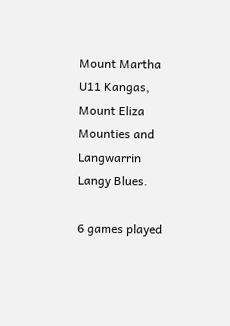Mount Martha U11 Kangas, Mount Eliza Mounties and Langwarrin Langy Blues.

6 games played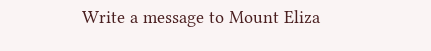Write a message to Mount Eliza